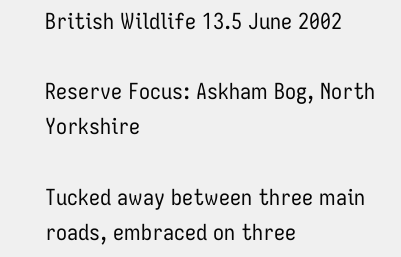British Wildlife 13.5 June 2002

Reserve Focus: Askham Bog, North Yorkshire

Tucked away between three main roads, embraced on three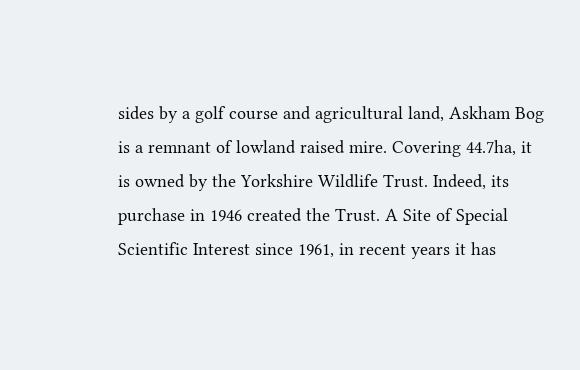sides by a golf course and agricultural land, Askham Bog is a remnant of lowland raised mire. Covering 44.7ha, it is owned by the Yorkshire Wildlife Trust. Indeed, its purchase in 1946 created the Trust. A Site of Special Scientific Interest since 1961, in recent years it has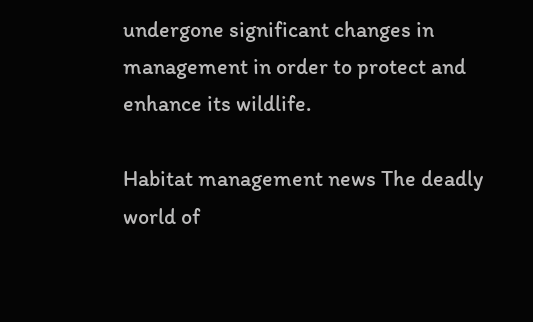undergone significant changes in management in order to protect and enhance its wildlife.

Habitat management news The deadly world of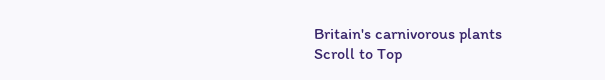Britain's carnivorous plants
Scroll to Top